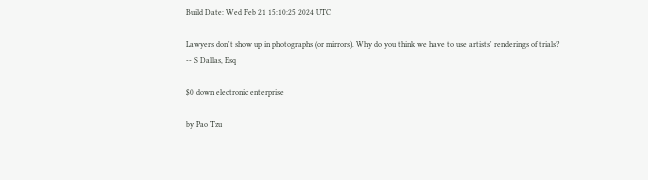Build Date: Wed Feb 21 15:10:25 2024 UTC

Lawyers don't show up in photographs (or mirrors). Why do you think we have to use artists' renderings of trials?
-- S Dallas, Esq

$0 down electronic enterprise

by Pao Tzu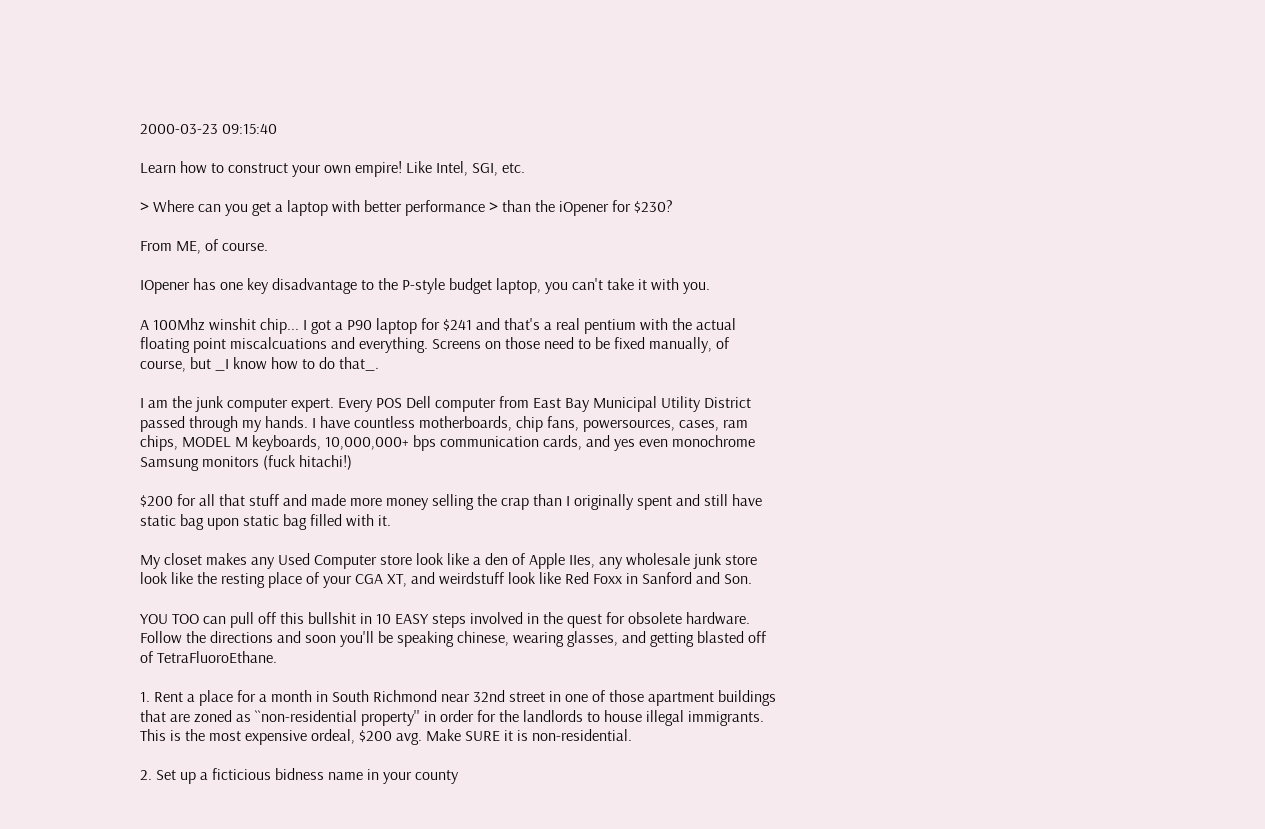2000-03-23 09:15:40

Learn how to construct your own empire! Like Intel, SGI, etc.

> Where can you get a laptop with better performance > than the iOpener for $230?

From ME, of course.

IOpener has one key disadvantage to the P-style budget laptop, you can't take it with you.

A 100Mhz winshit chip... I got a P90 laptop for $241 and that's a real pentium with the actual floating point miscalcuations and everything. Screens on those need to be fixed manually, of course, but _I know how to do that_.

I am the junk computer expert. Every POS Dell computer from East Bay Municipal Utility District passed through my hands. I have countless motherboards, chip fans, powersources, cases, ram chips, MODEL M keyboards, 10,000,000+ bps communication cards, and yes even monochrome Samsung monitors (fuck hitachi!)

$200 for all that stuff and made more money selling the crap than I originally spent and still have static bag upon static bag filled with it.

My closet makes any Used Computer store look like a den of Apple IIes, any wholesale junk store look like the resting place of your CGA XT, and weirdstuff look like Red Foxx in Sanford and Son.

YOU TOO can pull off this bullshit in 10 EASY steps involved in the quest for obsolete hardware. Follow the directions and soon you'll be speaking chinese, wearing glasses, and getting blasted off of TetraFluoroEthane.

1. Rent a place for a month in South Richmond near 32nd street in one of those apartment buildings that are zoned as ``non-residential property'' in order for the landlords to house illegal immigrants. This is the most expensive ordeal, $200 avg. Make SURE it is non-residential.

2. Set up a ficticious bidness name in your county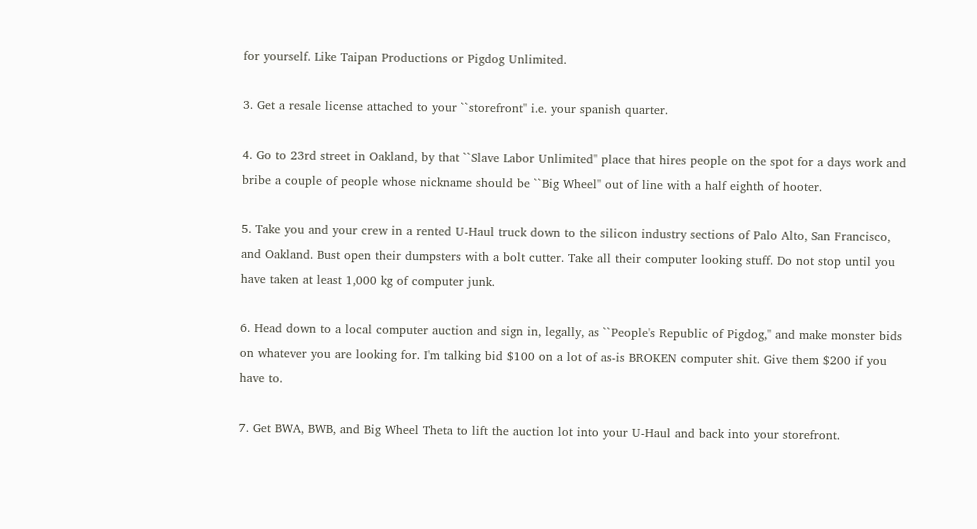for yourself. Like Taipan Productions or Pigdog Unlimited.

3. Get a resale license attached to your ``storefront'' i.e. your spanish quarter.

4. Go to 23rd street in Oakland, by that ``Slave Labor Unlimited'' place that hires people on the spot for a days work and bribe a couple of people whose nickname should be ``Big Wheel'' out of line with a half eighth of hooter.

5. Take you and your crew in a rented U-Haul truck down to the silicon industry sections of Palo Alto, San Francisco, and Oakland. Bust open their dumpsters with a bolt cutter. Take all their computer looking stuff. Do not stop until you have taken at least 1,000 kg of computer junk.

6. Head down to a local computer auction and sign in, legally, as ``People's Republic of Pigdog,'' and make monster bids on whatever you are looking for. I'm talking bid $100 on a lot of as-is BROKEN computer shit. Give them $200 if you have to.

7. Get BWA, BWB, and Big Wheel Theta to lift the auction lot into your U-Haul and back into your storefront.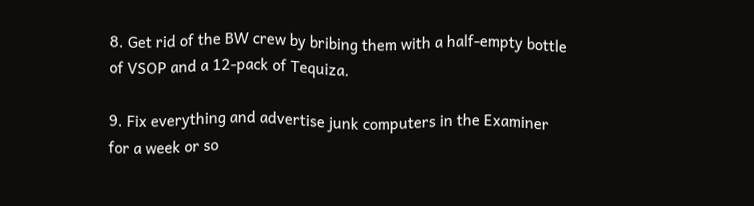8. Get rid of the BW crew by bribing them with a half-empty bottle of VSOP and a 12-pack of Tequiza.

9. Fix everything and advertise junk computers in the Examiner for a week or so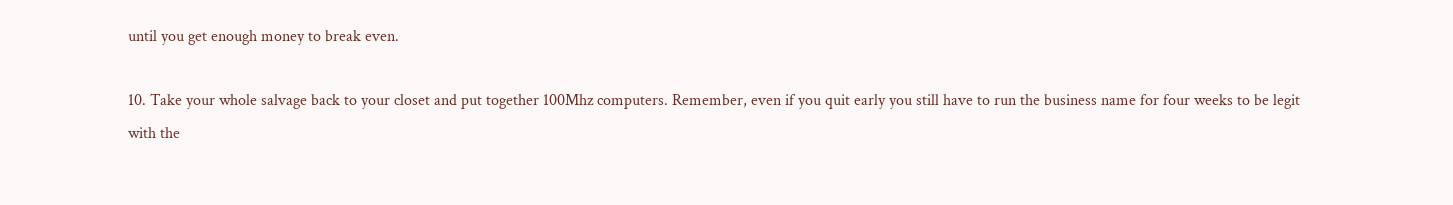until you get enough money to break even.

10. Take your whole salvage back to your closet and put together 100Mhz computers. Remember, even if you quit early you still have to run the business name for four weeks to be legit with the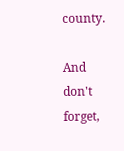county.

And don't forget,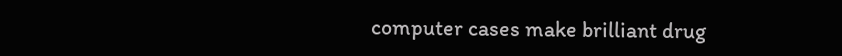computer cases make brilliant drug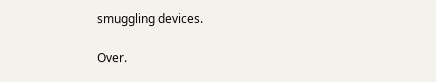smuggling devices.

Over.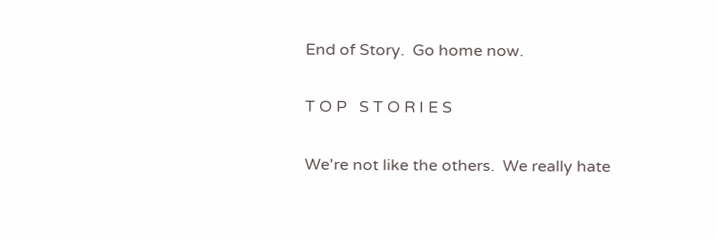End of Story.  Go home now.

T O P   S T O R I E S

We're not like the others.  We really hate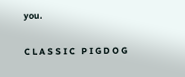you.

C L A S S I C   P I G D O G